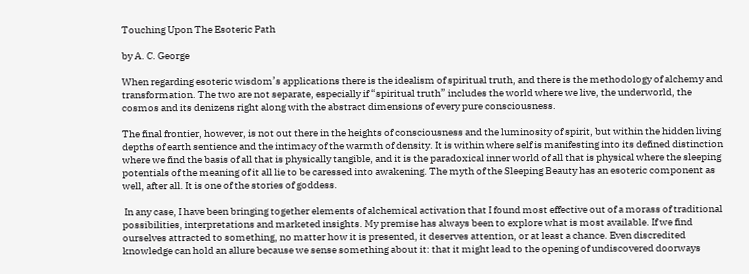Touching Upon The Esoteric Path

by A. C. George

When regarding esoteric wisdom’s applications there is the idealism of spiritual truth, and there is the methodology of alchemy and transformation. The two are not separate, especially if “spiritual truth” includes the world where we live, the underworld, the cosmos and its denizens right along with the abstract dimensions of every pure consciousness.

The final frontier, however, is not out there in the heights of consciousness and the luminosity of spirit, but within the hidden living depths of earth sentience and the intimacy of the warmth of density. It is within where self is manifesting into its defined distinction where we find the basis of all that is physically tangible, and it is the paradoxical inner world of all that is physical where the sleeping potentials of the meaning of it all lie to be caressed into awakening. The myth of the Sleeping Beauty has an esoteric component as well, after all. It is one of the stories of goddess.

 In any case, I have been bringing together elements of alchemical activation that I found most effective out of a morass of traditional possibilities, interpretations and marketed insights. My premise has always been to explore what is most available. If we find ourselves attracted to something, no matter how it is presented, it deserves attention, or at least a chance. Even discredited knowledge can hold an allure because we sense something about it: that it might lead to the opening of undiscovered doorways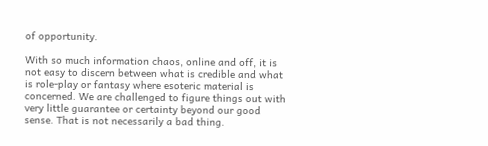of opportunity.

With so much information chaos, online and off, it is not easy to discern between what is credible and what is role-play or fantasy where esoteric material is concerned. We are challenged to figure things out with very little guarantee or certainty beyond our good sense. That is not necessarily a bad thing.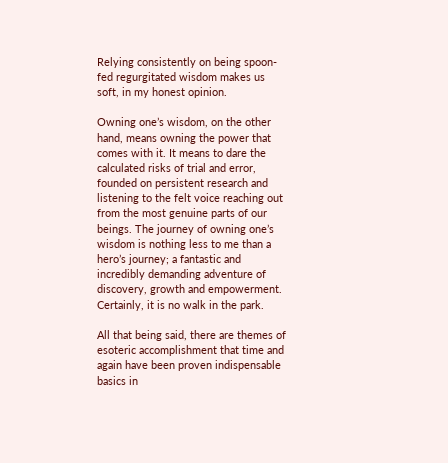Relying consistently on being spoon-fed regurgitated wisdom makes us soft, in my honest opinion.

Owning one’s wisdom, on the other hand, means owning the power that comes with it. It means to dare the calculated risks of trial and error, founded on persistent research and listening to the felt voice reaching out from the most genuine parts of our beings. The journey of owning one’s wisdom is nothing less to me than a hero’s journey; a fantastic and incredibly demanding adventure of discovery, growth and empowerment. Certainly, it is no walk in the park.

All that being said, there are themes of esoteric accomplishment that time and again have been proven indispensable basics in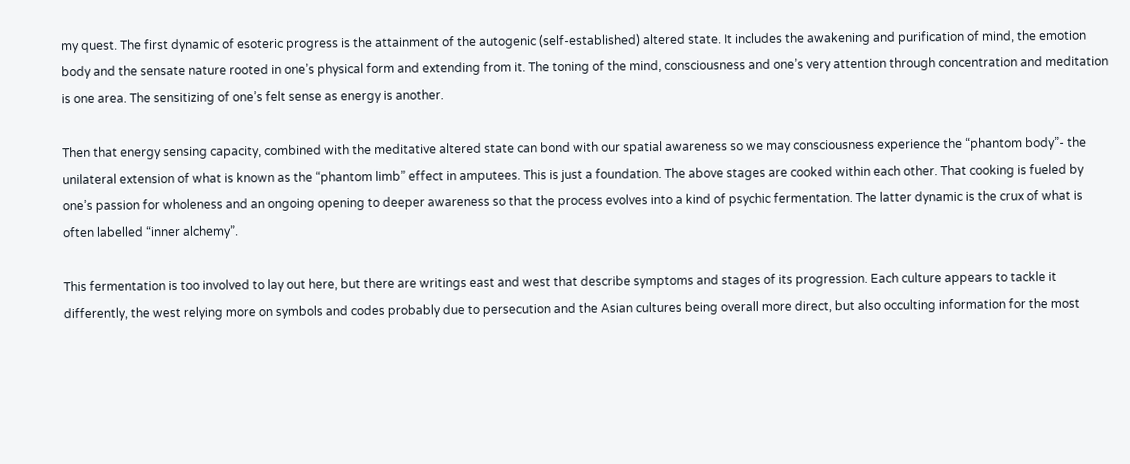my quest. The first dynamic of esoteric progress is the attainment of the autogenic (self-established) altered state. It includes the awakening and purification of mind, the emotion body and the sensate nature rooted in one’s physical form and extending from it. The toning of the mind, consciousness and one’s very attention through concentration and meditation is one area. The sensitizing of one’s felt sense as energy is another.

Then that energy sensing capacity, combined with the meditative altered state can bond with our spatial awareness so we may consciousness experience the “phantom body”- the unilateral extension of what is known as the “phantom limb” effect in amputees. This is just a foundation. The above stages are cooked within each other. That cooking is fueled by one’s passion for wholeness and an ongoing opening to deeper awareness so that the process evolves into a kind of psychic fermentation. The latter dynamic is the crux of what is often labelled “inner alchemy”.

This fermentation is too involved to lay out here, but there are writings east and west that describe symptoms and stages of its progression. Each culture appears to tackle it differently, the west relying more on symbols and codes probably due to persecution and the Asian cultures being overall more direct, but also occulting information for the most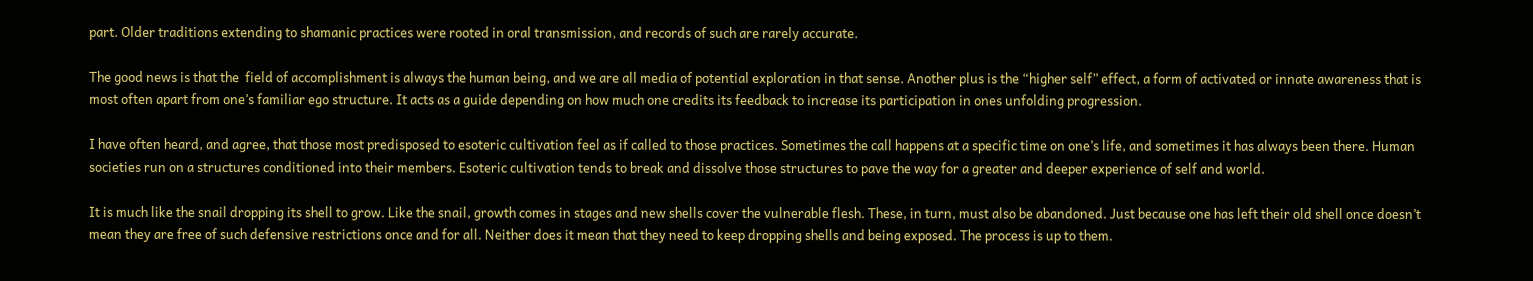part. Older traditions extending to shamanic practices were rooted in oral transmission, and records of such are rarely accurate.

The good news is that the  field of accomplishment is always the human being, and we are all media of potential exploration in that sense. Another plus is the “higher self” effect, a form of activated or innate awareness that is most often apart from one’s familiar ego structure. It acts as a guide depending on how much one credits its feedback to increase its participation in ones unfolding progression.

I have often heard, and agree, that those most predisposed to esoteric cultivation feel as if called to those practices. Sometimes the call happens at a specific time on one’s life, and sometimes it has always been there. Human societies run on a structures conditioned into their members. Esoteric cultivation tends to break and dissolve those structures to pave the way for a greater and deeper experience of self and world.

It is much like the snail dropping its shell to grow. Like the snail, growth comes in stages and new shells cover the vulnerable flesh. These, in turn, must also be abandoned. Just because one has left their old shell once doesn’t mean they are free of such defensive restrictions once and for all. Neither does it mean that they need to keep dropping shells and being exposed. The process is up to them.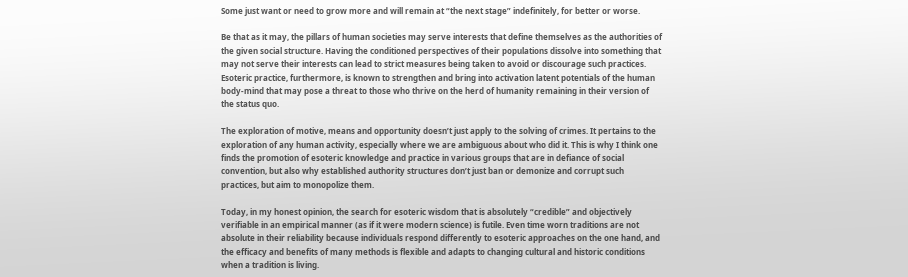Some just want or need to grow more and will remain at “the next stage” indefinitely, for better or worse.

Be that as it may, the pillars of human societies may serve interests that define themselves as the authorities of the given social structure. Having the conditioned perspectives of their populations dissolve into something that may not serve their interests can lead to strict measures being taken to avoid or discourage such practices. Esoteric practice, furthermore, is known to strengthen and bring into activation latent potentials of the human body-mind that may pose a threat to those who thrive on the herd of humanity remaining in their version of the status quo.

The exploration of motive, means and opportunity doesn’t just apply to the solving of crimes. It pertains to the exploration of any human activity, especially where we are ambiguous about who did it. This is why I think one finds the promotion of esoteric knowledge and practice in various groups that are in defiance of social convention, but also why established authority structures don’t just ban or demonize and corrupt such practices, but aim to monopolize them.

Today, in my honest opinion, the search for esoteric wisdom that is absolutely “credible” and objectively verifiable in an empirical manner (as if it were modern science) is futile. Even time worn traditions are not absolute in their reliability because individuals respond differently to esoteric approaches on the one hand, and the efficacy and benefits of many methods is flexible and adapts to changing cultural and historic conditions when a tradition is living.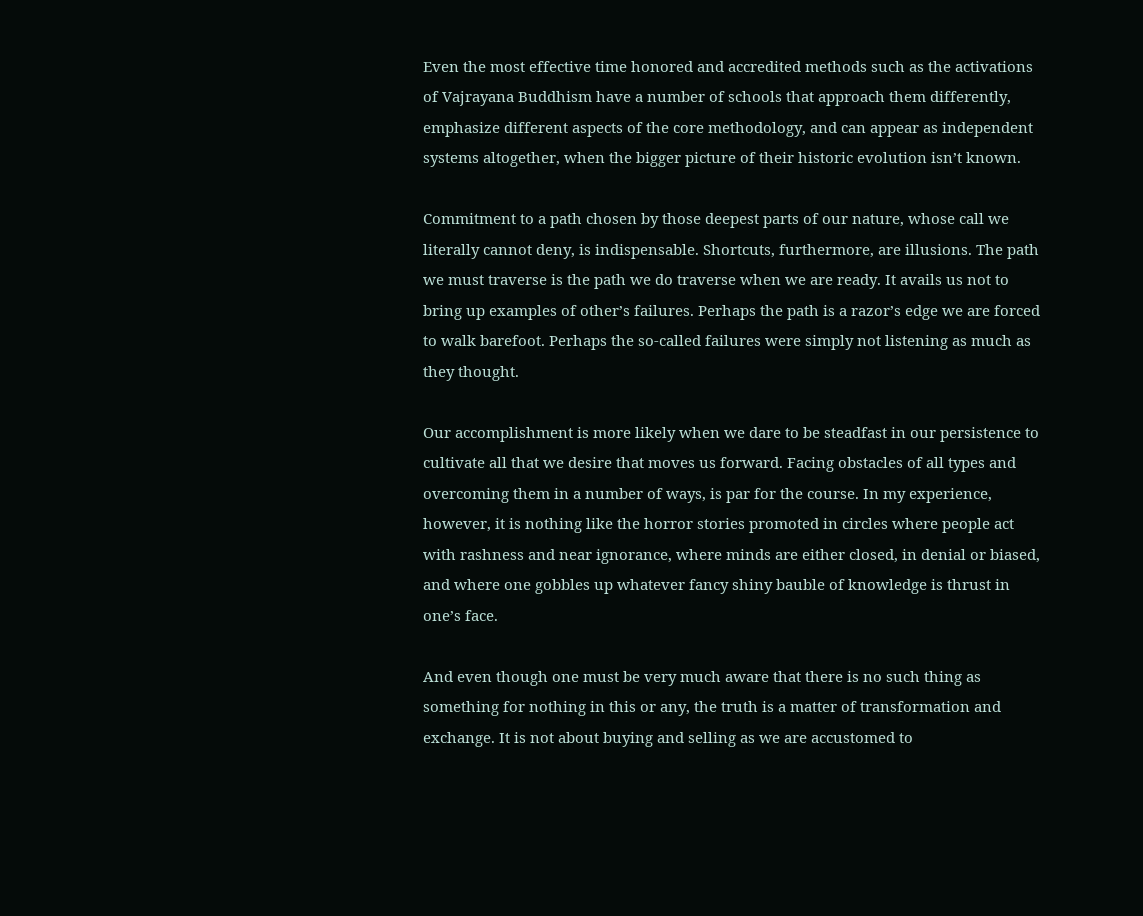Even the most effective time honored and accredited methods such as the activations of Vajrayana Buddhism have a number of schools that approach them differently, emphasize different aspects of the core methodology, and can appear as independent systems altogether, when the bigger picture of their historic evolution isn’t known.

Commitment to a path chosen by those deepest parts of our nature, whose call we literally cannot deny, is indispensable. Shortcuts, furthermore, are illusions. The path we must traverse is the path we do traverse when we are ready. It avails us not to bring up examples of other’s failures. Perhaps the path is a razor’s edge we are forced to walk barefoot. Perhaps the so-called failures were simply not listening as much as they thought.

Our accomplishment is more likely when we dare to be steadfast in our persistence to cultivate all that we desire that moves us forward. Facing obstacles of all types and overcoming them in a number of ways, is par for the course. In my experience, however, it is nothing like the horror stories promoted in circles where people act with rashness and near ignorance, where minds are either closed, in denial or biased, and where one gobbles up whatever fancy shiny bauble of knowledge is thrust in one’s face.

And even though one must be very much aware that there is no such thing as something for nothing in this or any, the truth is a matter of transformation and exchange. It is not about buying and selling as we are accustomed to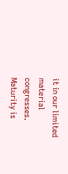it in our limited material congresses. Maturity is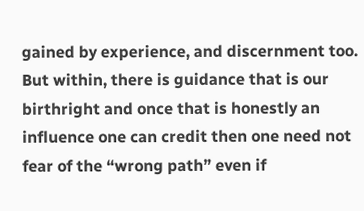gained by experience, and discernment too. But within, there is guidance that is our birthright and once that is honestly an influence one can credit then one need not fear of the “wrong path” even if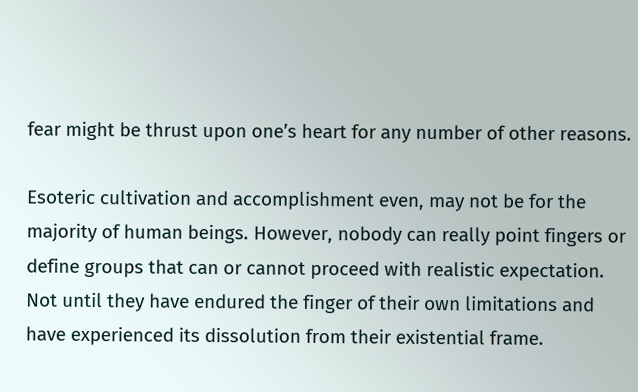fear might be thrust upon one’s heart for any number of other reasons.

Esoteric cultivation and accomplishment even, may not be for the majority of human beings. However, nobody can really point fingers or define groups that can or cannot proceed with realistic expectation. Not until they have endured the finger of their own limitations and have experienced its dissolution from their existential frame.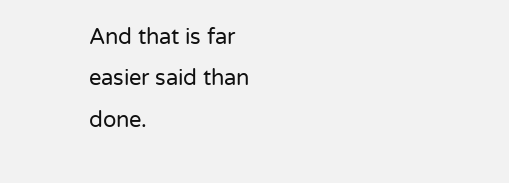And that is far easier said than done.